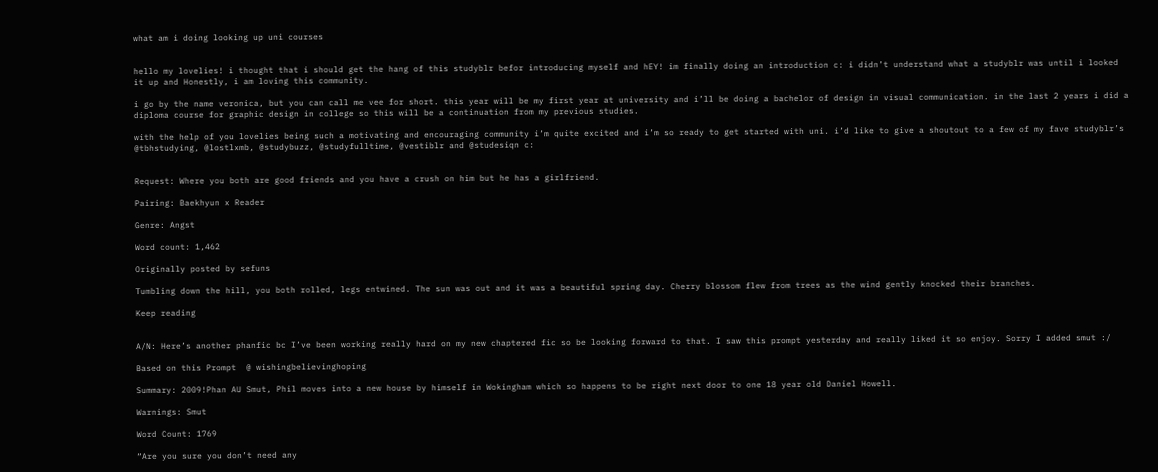what am i doing looking up uni courses


hello my lovelies! i thought that i should get the hang of this studyblr befor introducing myself and hEY! im finally doing an introduction c: i didn’t understand what a studyblr was until i looked it up and Honestly, i am loving this community.

i go by the name veronica, but you can call me vee for short. this year will be my first year at university and i’ll be doing a bachelor of design in visual communication. in the last 2 years i did a diploma course for graphic design in college so this will be a continuation from my previous studies.

with the help of you lovelies being such a motivating and encouraging community i’m quite excited and i’m so ready to get started with uni. i’d like to give a shoutout to a few of my fave studyblr’s @tbhstudying, @lostlxmb, @studybuzz, @studyfulltime, @vestiblr and @studesiqn c:


Request: Where you both are good friends and you have a crush on him but he has a girlfriend.

Pairing: Baekhyun x Reader

Genre: Angst

Word count: 1,462

Originally posted by sefuns

Tumbling down the hill, you both rolled, legs entwined. The sun was out and it was a beautiful spring day. Cherry blossom flew from trees as the wind gently knocked their branches.

Keep reading


A/N: Here’s another phanfic bc I’ve been working really hard on my new chaptered fic so be looking forward to that. I saw this prompt yesterday and really liked it so enjoy. Sorry I added smut :/

Based on this Prompt  @ wishingbelievinghoping

Summary: 2009!Phan AU Smut, Phil moves into a new house by himself in Wokingham which so happens to be right next door to one 18 year old Daniel Howell.

Warnings: Smut

Word Count: 1769

“Are you sure you don’t need any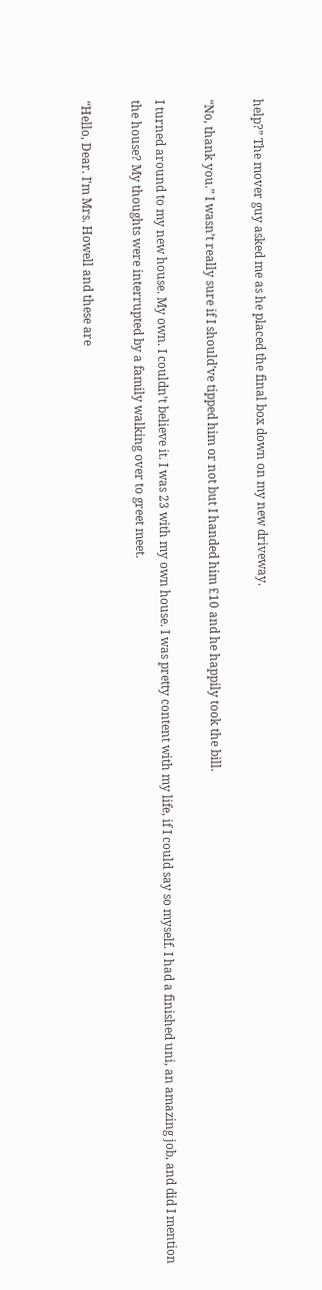help?” The mover guy asked me as he placed the final box down on my new driveway.

“No, thank you.” I wasn’t really sure if I should’ve tipped him or not but I handed him £10 and he happily took the bill.

I turned around to my new house. My own. I couldn’t believe it. I was 23 with my own house. I was pretty content with my life, if I could say so myself. I had a finished uni, an amazing job, and did I mention the house? My thoughts were interrupted by a family walking over to greet meet.

“Hello, Dear. I’m Mrs. Howell and these are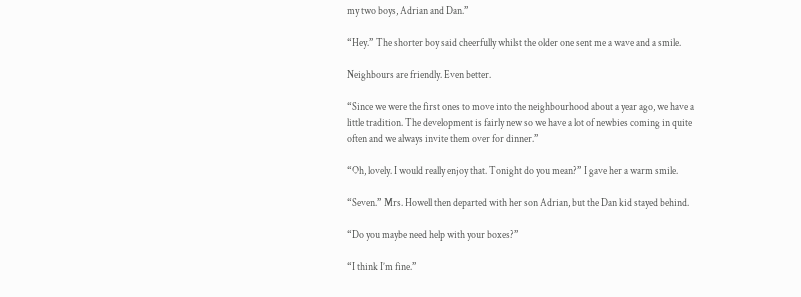my two boys, Adrian and Dan.”

“Hey.” The shorter boy said cheerfully whilst the older one sent me a wave and a smile.

Neighbours are friendly. Even better.

“Since we were the first ones to move into the neighbourhood about a year ago, we have a little tradition. The development is fairly new so we have a lot of newbies coming in quite often and we always invite them over for dinner.”

“Oh, lovely. I would really enjoy that. Tonight do you mean?” I gave her a warm smile.

“Seven.” Mrs. Howell then departed with her son Adrian, but the Dan kid stayed behind.

“Do you maybe need help with your boxes?”

“I think I’m fine.”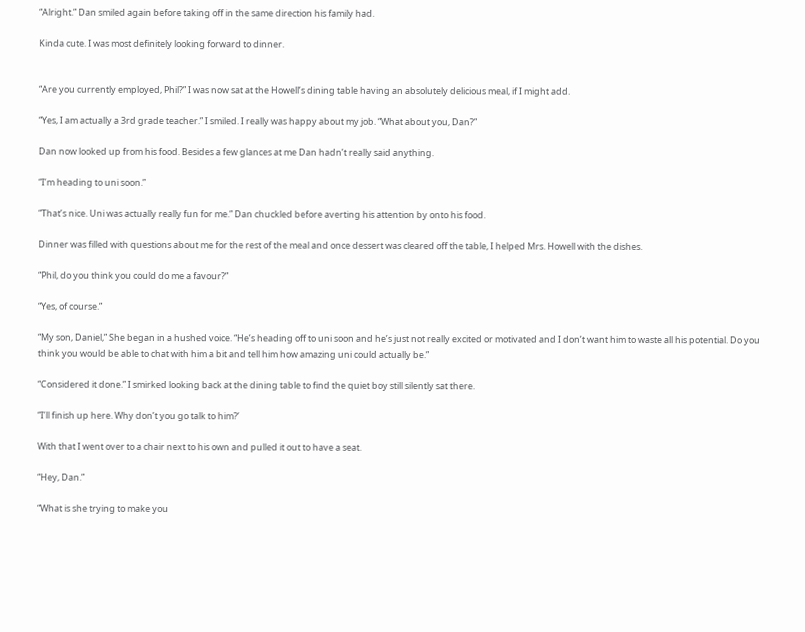“Alright.” Dan smiled again before taking off in the same direction his family had.

Kinda cute. I was most definitely looking forward to dinner.


“Are you currently employed, Phil?” I was now sat at the Howell’s dining table having an absolutely delicious meal, if I might add.

“Yes, I am actually a 3rd grade teacher.” I smiled. I really was happy about my job. “What about you, Dan?”

Dan now looked up from his food. Besides a few glances at me Dan hadn’t really said anything.

“I’m heading to uni soon.”

“That’s nice. Uni was actually really fun for me.” Dan chuckled before averting his attention by onto his food.

Dinner was filled with questions about me for the rest of the meal and once dessert was cleared off the table, I helped Mrs. Howell with the dishes.

“Phil, do you think you could do me a favour?”

“Yes, of course.”

“My son, Daniel,” She began in a hushed voice. “He’s heading off to uni soon and he’s just not really excited or motivated and I don’t want him to waste all his potential. Do you think you would be able to chat with him a bit and tell him how amazing uni could actually be.”

“Considered it done.” I smirked looking back at the dining table to find the quiet boy still silently sat there.

“I’ll finish up here. Why don’t you go talk to him?’

With that I went over to a chair next to his own and pulled it out to have a seat.

“Hey, Dan.”

“What is she trying to make you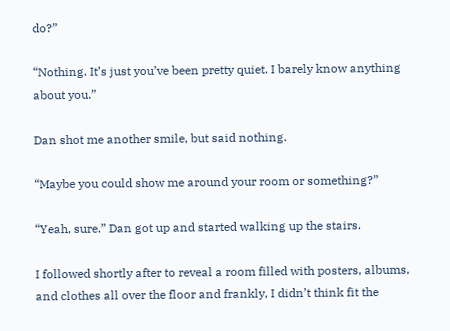do?”

“Nothing. It’s just you’ve been pretty quiet. I barely know anything about you.”

Dan shot me another smile, but said nothing.

“Maybe you could show me around your room or something?”

“Yeah, sure.” Dan got up and started walking up the stairs.

I followed shortly after to reveal a room filled with posters, albums, and clothes all over the floor and frankly, I didn’t think fit the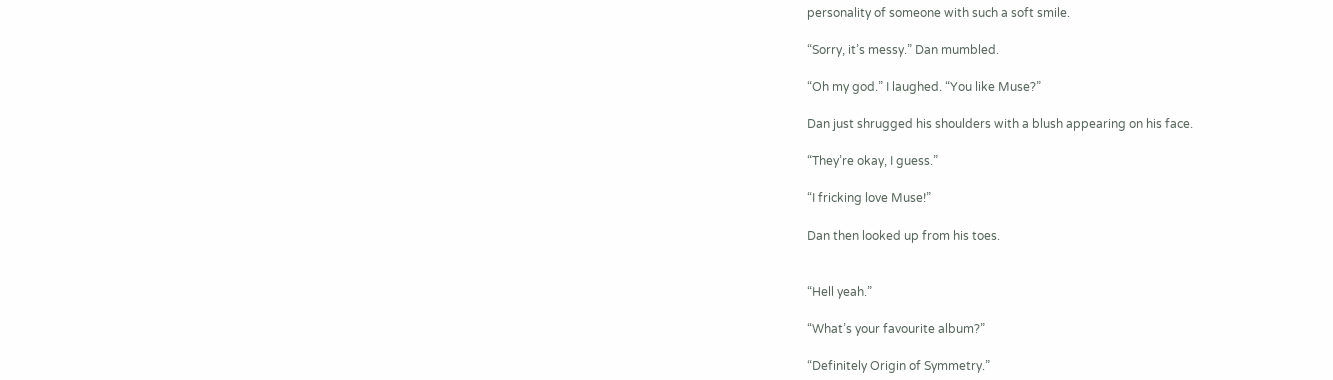personality of someone with such a soft smile.

“Sorry, it’s messy.” Dan mumbled.

“Oh my god.” I laughed. “You like Muse?”

Dan just shrugged his shoulders with a blush appearing on his face.

“They’re okay, I guess.”

“I fricking love Muse!”

Dan then looked up from his toes.


“Hell yeah.”

“What’s your favourite album?”

“Definitely Origin of Symmetry.”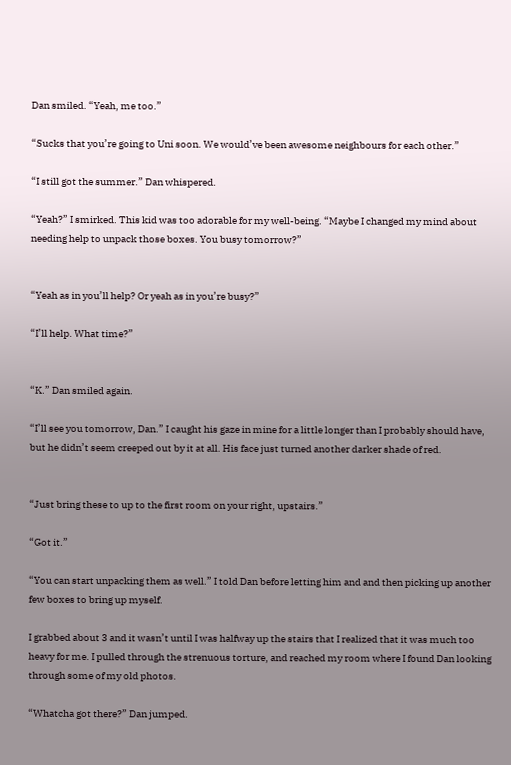Dan smiled. “Yeah, me too.”

“Sucks that you’re going to Uni soon. We would’ve been awesome neighbours for each other.”

“I still got the summer.” Dan whispered.

“Yeah?” I smirked. This kid was too adorable for my well-being. “Maybe I changed my mind about needing help to unpack those boxes. You busy tomorrow?”


“Yeah as in you’ll help? Or yeah as in you’re busy?”

“I’ll help. What time?”


“K.” Dan smiled again.

“I’ll see you tomorrow, Dan.” I caught his gaze in mine for a little longer than I probably should have, but he didn’t seem creeped out by it at all. His face just turned another darker shade of red.


“Just bring these to up to the first room on your right, upstairs.”

“Got it.”

“You can start unpacking them as well.” I told Dan before letting him and and then picking up another few boxes to bring up myself.

I grabbed about 3 and it wasn’t until I was halfway up the stairs that I realized that it was much too heavy for me. I pulled through the strenuous torture, and reached my room where I found Dan looking through some of my old photos.

“Whatcha got there?” Dan jumped.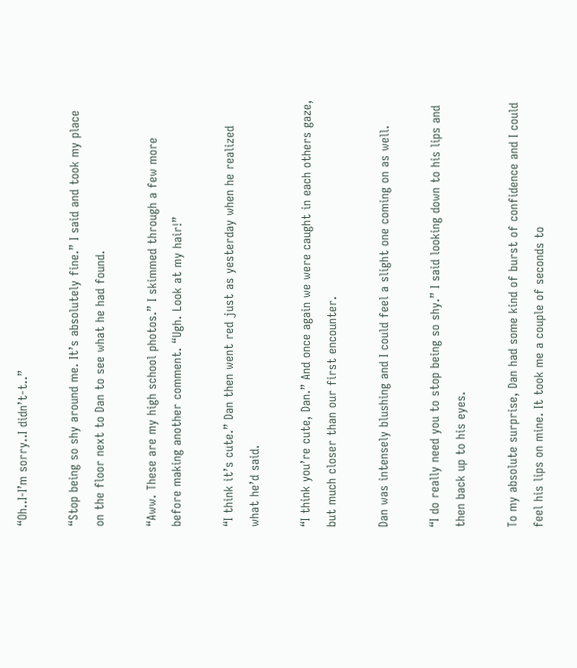“Oh..I-I’m sorry..I didn’t-t..”

“Stop being so shy around me. It’s absolutely fine.” I said and took my place on the floor next to Dan to see what he had found.

“Aww. These are my high school photos.” I skimmed through a few more before making another comment. “Ugh. Look at my hair!”

“I think it’s cute.” Dan then went red just as yesterday when he realized what he’d said.

“I think you’re cute, Dan.” And once again we were caught in each others gaze, but much closer than our first encounter.

Dan was intensely blushing and I could feel a slight one coming on as well.

“I do really need you to stop being so shy.” I said looking down to his lips and then back up to his eyes.

To my absolute surprise, Dan had some kind of burst of confidence and I could feel his lips on mine. It took me a couple of seconds to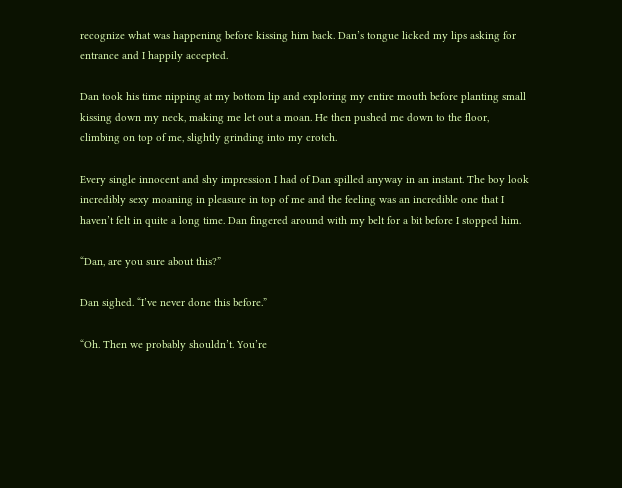recognize what was happening before kissing him back. Dan’s tongue licked my lips asking for entrance and I happily accepted.

Dan took his time nipping at my bottom lip and exploring my entire mouth before planting small kissing down my neck, making me let out a moan. He then pushed me down to the floor, climbing on top of me, slightly grinding into my crotch.

Every single innocent and shy impression I had of Dan spilled anyway in an instant. The boy look incredibly sexy moaning in pleasure in top of me and the feeling was an incredible one that I haven’t felt in quite a long time. Dan fingered around with my belt for a bit before I stopped him.

“Dan, are you sure about this?”

Dan sighed. “I’ve never done this before.”

“Oh. Then we probably shouldn’t. You’re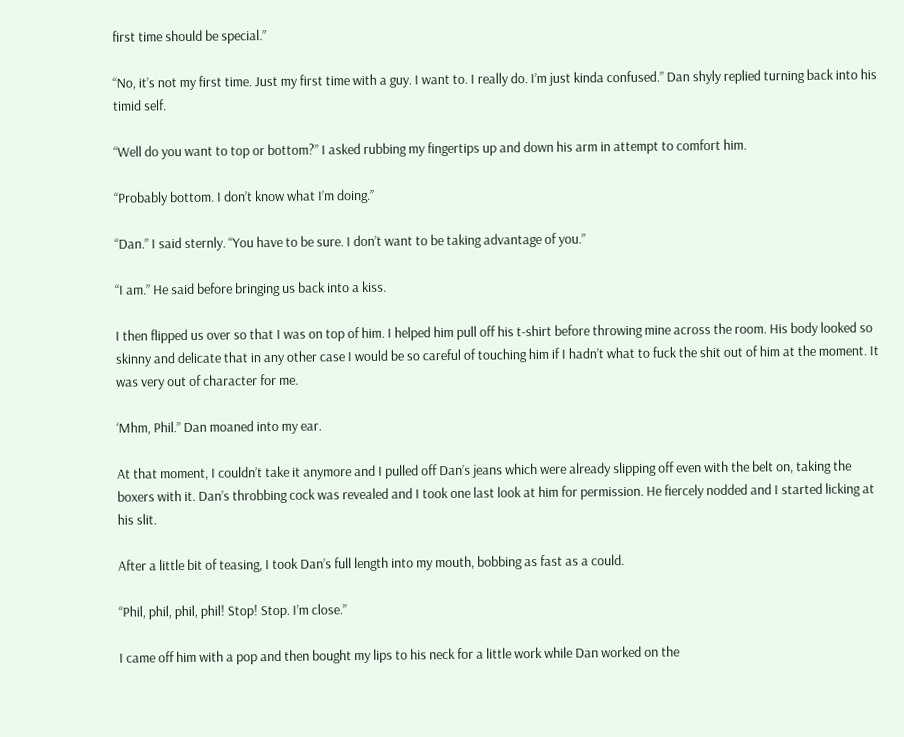first time should be special.”

“No, it’s not my first time. Just my first time with a guy. I want to. I really do. I’m just kinda confused.” Dan shyly replied turning back into his timid self.

“Well do you want to top or bottom?” I asked rubbing my fingertips up and down his arm in attempt to comfort him.

“Probably bottom. I don’t know what I’m doing.”

“Dan.” I said sternly. “You have to be sure. I don’t want to be taking advantage of you.”

“I am.” He said before bringing us back into a kiss.

I then flipped us over so that I was on top of him. I helped him pull off his t-shirt before throwing mine across the room. His body looked so skinny and delicate that in any other case I would be so careful of touching him if I hadn’t what to fuck the shit out of him at the moment. It was very out of character for me.

‘Mhm, Phil.” Dan moaned into my ear.

At that moment, I couldn’t take it anymore and I pulled off Dan’s jeans which were already slipping off even with the belt on, taking the boxers with it. Dan’s throbbing cock was revealed and I took one last look at him for permission. He fiercely nodded and I started licking at his slit.

After a little bit of teasing, I took Dan’s full length into my mouth, bobbing as fast as a could.

“Phil, phil, phil, phil! Stop! Stop. I’m close.”

I came off him with a pop and then bought my lips to his neck for a little work while Dan worked on the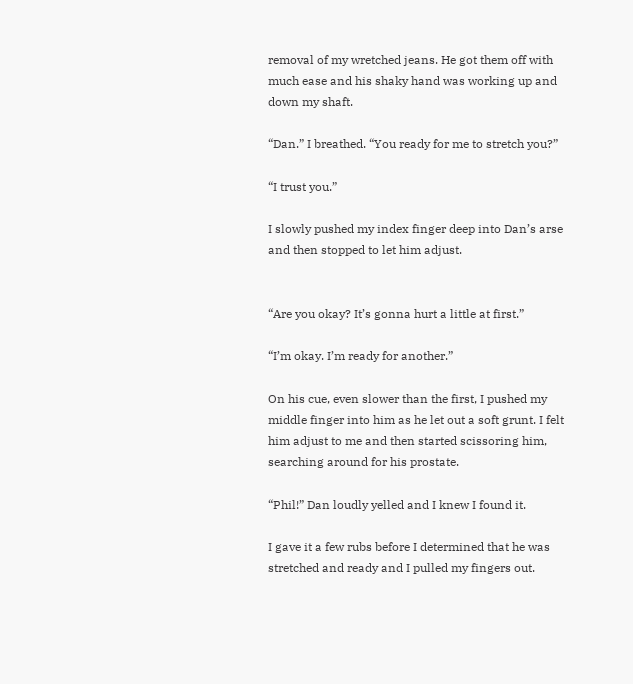removal of my wretched jeans. He got them off with much ease and his shaky hand was working up and down my shaft.

“Dan.” I breathed. “You ready for me to stretch you?”

“I trust you.”

I slowly pushed my index finger deep into Dan’s arse and then stopped to let him adjust.


“Are you okay? It’s gonna hurt a little at first.”

“I’m okay. I’m ready for another.”

On his cue, even slower than the first, I pushed my middle finger into him as he let out a soft grunt. I felt him adjust to me and then started scissoring him, searching around for his prostate.

“Phil!” Dan loudly yelled and I knew I found it.

I gave it a few rubs before I determined that he was stretched and ready and I pulled my fingers out.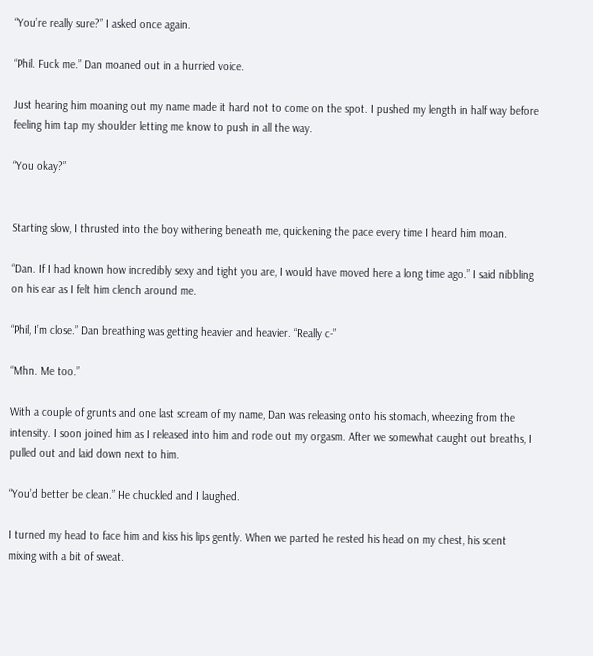“You’re really sure?” I asked once again.

“Phil. Fuck me.” Dan moaned out in a hurried voice.

Just hearing him moaning out my name made it hard not to come on the spot. I pushed my length in half way before feeling him tap my shoulder letting me know to push in all the way.

“You okay?”


Starting slow, I thrusted into the boy withering beneath me, quickening the pace every time I heard him moan.

“Dan. If I had known how incredibly sexy and tight you are, I would have moved here a long time ago.” I said nibbling on his ear as I felt him clench around me.

“Phil, I’m close.” Dan breathing was getting heavier and heavier. “Really c-”

“Mhn. Me too.”

With a couple of grunts and one last scream of my name, Dan was releasing onto his stomach, wheezing from the intensity. I soon joined him as I released into him and rode out my orgasm. After we somewhat caught out breaths, I pulled out and laid down next to him.

“You’d better be clean.” He chuckled and I laughed.

I turned my head to face him and kiss his lips gently. When we parted he rested his head on my chest, his scent mixing with a bit of sweat.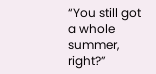“You still got a whole summer, right?”